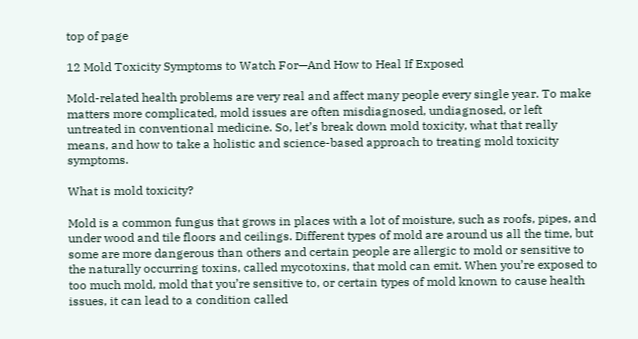top of page

12 Mold Toxicity Symptoms to Watch For—And How to Heal If Exposed

Mold-related health problems are very real and affect many people every single year. To make matters more complicated, mold issues are often misdiagnosed, undiagnosed, or left untreated in conventional medicine. So, let’s break down mold toxicity, what that really means, and how to take a holistic and science-based approach to treating mold toxicity symptoms.

What is mold toxicity?

Mold is a common fungus that grows in places with a lot of moisture, such as roofs, pipes, and under wood and tile floors and ceilings. Different types of mold are around us all the time, but some are more dangerous than others and certain people are allergic to mold or sensitive to the naturally occurring toxins, called mycotoxins, that mold can emit. When you’re exposed to too much mold, mold that you’re sensitive to, or certain types of mold known to cause health issues, it can lead to a condition called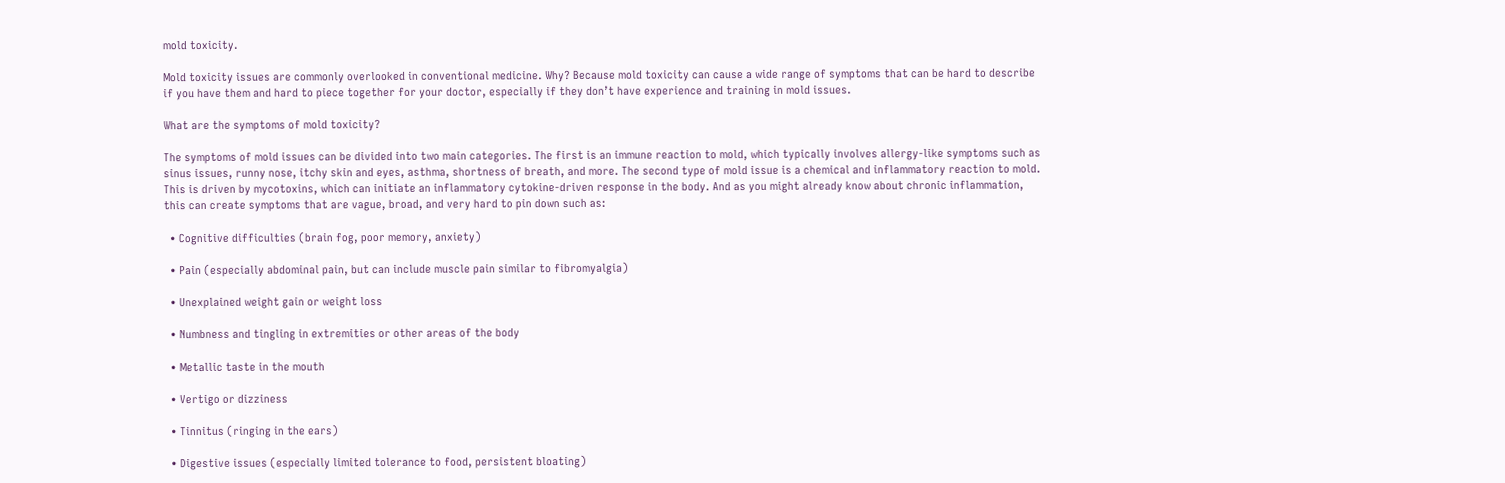mold toxicity.

Mold toxicity issues are commonly overlooked in conventional medicine. Why? Because mold toxicity can cause a wide range of symptoms that can be hard to describe if you have them and hard to piece together for your doctor, especially if they don’t have experience and training in mold issues.

What are the symptoms of mold toxicity?

The symptoms of mold issues can be divided into two main categories. The first is an immune reaction to mold, which typically involves allergy-like symptoms such as sinus issues, runny nose, itchy skin and eyes, asthma, shortness of breath, and more. The second type of mold issue is a chemical and inflammatory reaction to mold. This is driven by mycotoxins, which can initiate an inflammatory cytokine-driven response in the body. And as you might already know about chronic inflammation, this can create symptoms that are vague, broad, and very hard to pin down such as:

  • Cognitive difficulties (brain fog, poor memory, anxiety)

  • Pain (especially abdominal pain, but can include muscle pain similar to fibromyalgia)

  • Unexplained weight gain or weight loss

  • Numbness and tingling in extremities or other areas of the body

  • Metallic taste in the mouth

  • Vertigo or dizziness

  • Tinnitus (ringing in the ears)

  • Digestive issues (especially limited tolerance to food, persistent bloating)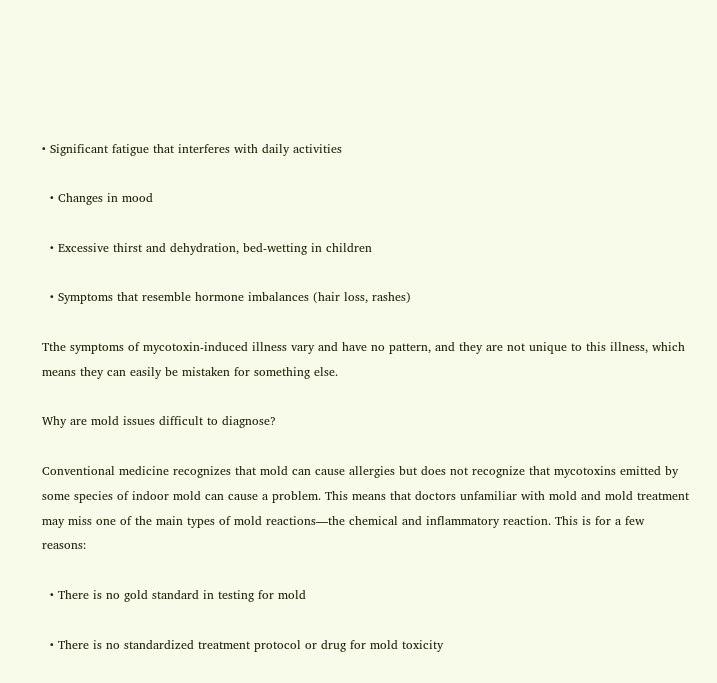• Significant fatigue that interferes with daily activities

  • Changes in mood

  • Excessive thirst and dehydration, bed-wetting in children

  • Symptoms that resemble hormone imbalances (hair loss, rashes)

Tthe symptoms of mycotoxin-induced illness vary and have no pattern, and they are not unique to this illness, which means they can easily be mistaken for something else.

Why are mold issues difficult to diagnose?

Conventional medicine recognizes that mold can cause allergies but does not recognize that mycotoxins emitted by some species of indoor mold can cause a problem. This means that doctors unfamiliar with mold and mold treatment may miss one of the main types of mold reactions—the chemical and inflammatory reaction. This is for a few reasons:

  • There is no gold standard in testing for mold

  • There is no standardized treatment protocol or drug for mold toxicity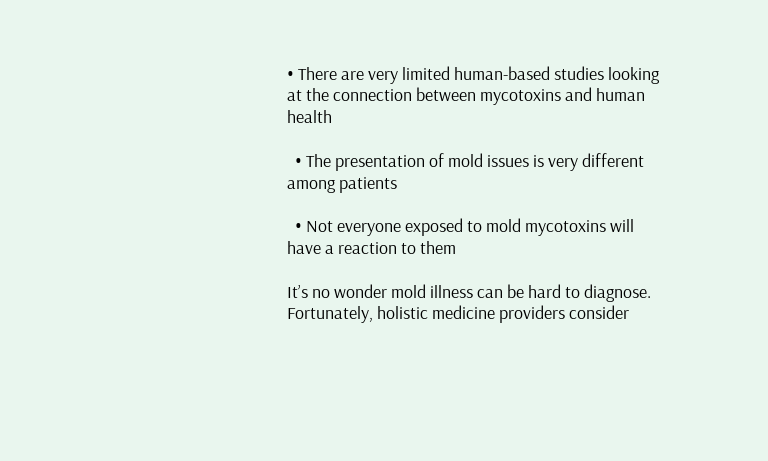• There are very limited human-based studies looking at the connection between mycotoxins and human health

  • The presentation of mold issues is very different among patients

  • Not everyone exposed to mold mycotoxins will have a reaction to them

It’s no wonder mold illness can be hard to diagnose. Fortunately, holistic medicine providers consider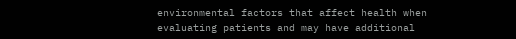environmental factors that affect health when evaluating patients and may have additional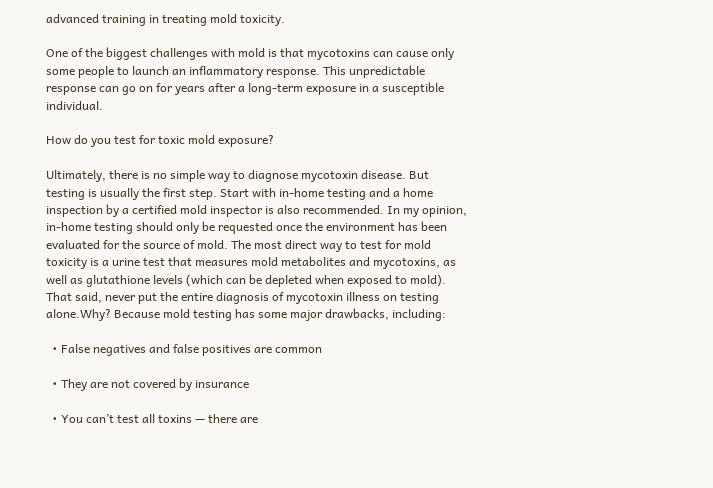advanced training in treating mold toxicity.

One of the biggest challenges with mold is that mycotoxins can cause only some people to launch an inflammatory response. This unpredictable response can go on for years after a long-term exposure in a susceptible individual.

How do you test for toxic mold exposure?

Ultimately, there is no simple way to diagnose mycotoxin disease. But testing is usually the first step. Start with in-home testing and a home inspection by a certified mold inspector is also recommended. In my opinion, in-home testing should only be requested once the environment has been evaluated for the source of mold. The most direct way to test for mold toxicity is a urine test that measures mold metabolites and mycotoxins, as well as glutathione levels (which can be depleted when exposed to mold). That said, never put the entire diagnosis of mycotoxin illness on testing alone.Why? Because mold testing has some major drawbacks, including:

  • False negatives and false positives are common

  • They are not covered by insurance

  • You can’t test all toxins — there are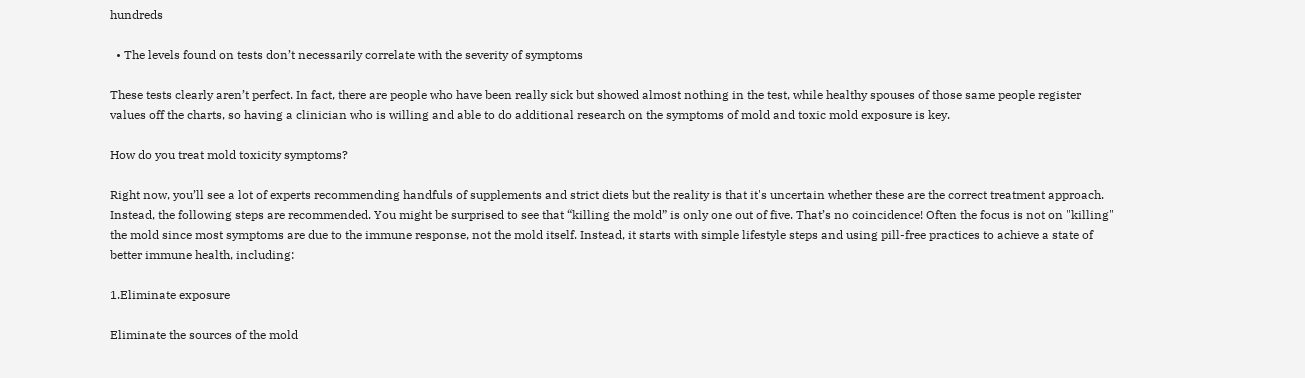hundreds

  • The levels found on tests don’t necessarily correlate with the severity of symptoms

These tests clearly aren’t perfect. In fact, there are people who have been really sick but showed almost nothing in the test, while healthy spouses of those same people register values off the charts, so having a clinician who is willing and able to do additional research on the symptoms of mold and toxic mold exposure is key.

How do you treat mold toxicity symptoms?

Right now, you’ll see a lot of experts recommending handfuls of supplements and strict diets but the reality is that it's uncertain whether these are the correct treatment approach. Instead, the following steps are recommended. You might be surprised to see that “killing the mold” is only one out of five. That’s no coincidence! Often the focus is not on "killing" the mold since most symptoms are due to the immune response, not the mold itself. Instead, it starts with simple lifestyle steps and using pill-free practices to achieve a state of better immune health, including:

1.Eliminate exposure

Eliminate the sources of the mold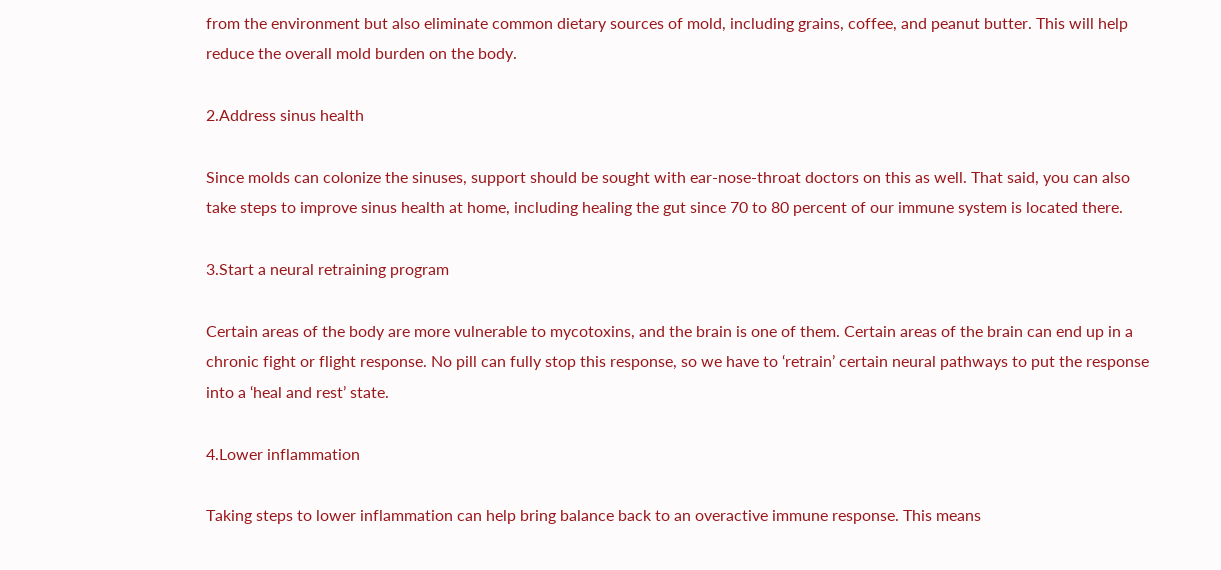from the environment but also eliminate common dietary sources of mold, including grains, coffee, and peanut butter. This will help reduce the overall mold burden on the body.

2.Address sinus health

Since molds can colonize the sinuses, support should be sought with ear-nose-throat doctors on this as well. That said, you can also take steps to improve sinus health at home, including healing the gut since 70 to 80 percent of our immune system is located there.

3.Start a neural retraining program

Certain areas of the body are more vulnerable to mycotoxins, and the brain is one of them. Certain areas of the brain can end up in a chronic fight or flight response. No pill can fully stop this response, so we have to ‘retrain’ certain neural pathways to put the response into a ‘heal and rest’ state.

4.Lower inflammation

Taking steps to lower inflammation can help bring balance back to an overactive immune response. This means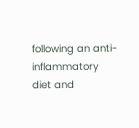following an anti-inflammatory diet and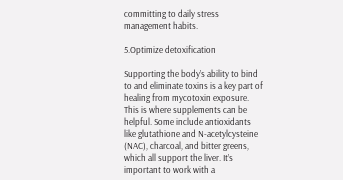committing to daily stress management habits.

5.Optimize detoxification

Supporting the body’s ability to bind to and eliminate toxins is a key part of healing from mycotoxin exposure. This is where supplements can be helpful. Some include antioxidants like glutathione and N-acetylcysteine (NAC), charcoal, and bitter greens, which all support the liver. It’s important to work with a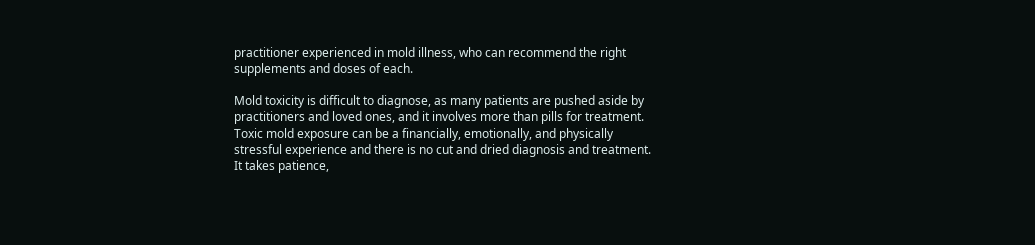practitioner experienced in mold illness, who can recommend the right supplements and doses of each.

Mold toxicity is difficult to diagnose, as many patients are pushed aside by practitioners and loved ones, and it involves more than pills for treatment. Toxic mold exposure can be a financially, emotionally, and physically stressful experience and there is no cut and dried diagnosis and treatment. It takes patience,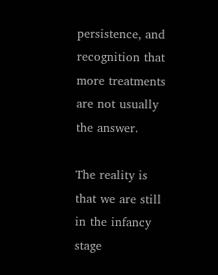persistence, and recognition that more treatments are not usually the answer.

The reality is that we are still in the infancy stage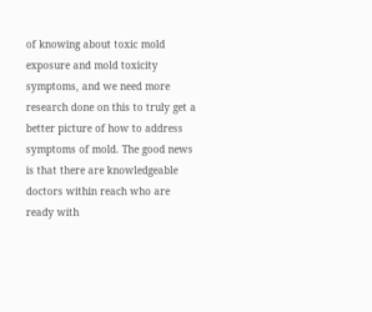of knowing about toxic mold exposure and mold toxicity symptoms, and we need more research done on this to truly get a better picture of how to address symptoms of mold. The good news is that there are knowledgeable doctors within reach who are ready with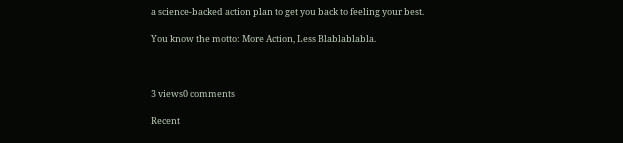a science-backed action plan to get you back to feeling your best.

You know the motto: More Action, Less Blablablabla.



3 views0 comments

Recent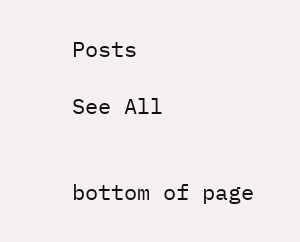Posts

See All


bottom of page